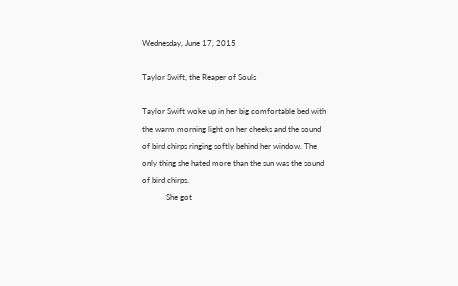Wednesday, June 17, 2015

Taylor Swift, the Reaper of Souls

Taylor Swift woke up in her big comfortable bed with the warm morning light on her cheeks and the sound of bird chirps ringing softly behind her window. The only thing she hated more than the sun was the sound of bird chirps.
            She got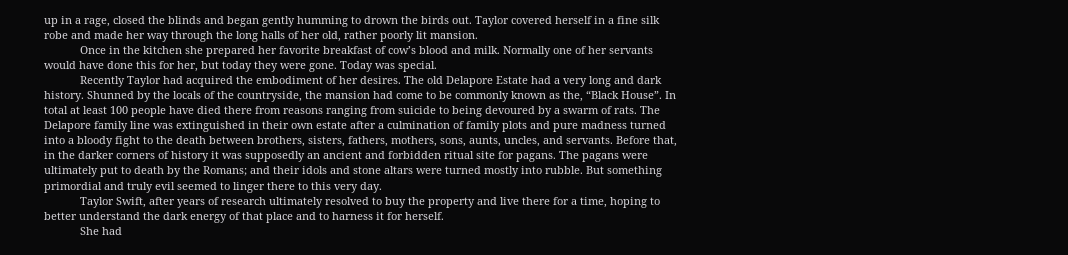up in a rage, closed the blinds and began gently humming to drown the birds out. Taylor covered herself in a fine silk robe and made her way through the long halls of her old, rather poorly lit mansion.
            Once in the kitchen she prepared her favorite breakfast of cow’s blood and milk. Normally one of her servants would have done this for her, but today they were gone. Today was special.
            Recently Taylor had acquired the embodiment of her desires. The old Delapore Estate had a very long and dark history. Shunned by the locals of the countryside, the mansion had come to be commonly known as the, “Black House”. In total at least 100 people have died there from reasons ranging from suicide to being devoured by a swarm of rats. The Delapore family line was extinguished in their own estate after a culmination of family plots and pure madness turned into a bloody fight to the death between brothers, sisters, fathers, mothers, sons, aunts, uncles, and servants. Before that, in the darker corners of history it was supposedly an ancient and forbidden ritual site for pagans. The pagans were ultimately put to death by the Romans; and their idols and stone altars were turned mostly into rubble. But something primordial and truly evil seemed to linger there to this very day.
            Taylor Swift, after years of research ultimately resolved to buy the property and live there for a time, hoping to better understand the dark energy of that place and to harness it for herself.
            She had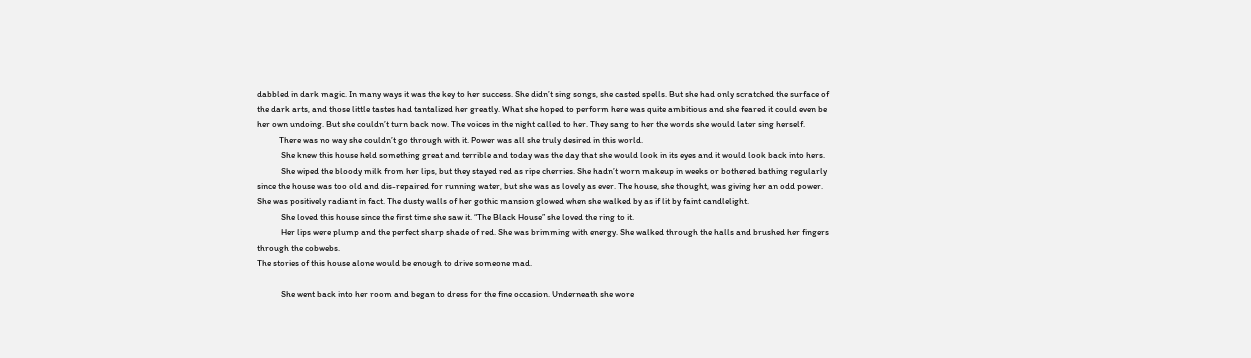dabbled in dark magic. In many ways it was the key to her success. She didn’t sing songs, she casted spells. But she had only scratched the surface of the dark arts, and those little tastes had tantalized her greatly. What she hoped to perform here was quite ambitious and she feared it could even be her own undoing. But she couldn’t turn back now. The voices in the night called to her. They sang to her the words she would later sing herself.
           There was no way she couldn’t go through with it. Power was all she truly desired in this world.
            She knew this house held something great and terrible and today was the day that she would look in its eyes and it would look back into hers.
            She wiped the bloody milk from her lips, but they stayed red as ripe cherries. She hadn’t worn makeup in weeks or bothered bathing regularly since the house was too old and dis-repaired for running water, but she was as lovely as ever. The house, she thought, was giving her an odd power. She was positively radiant in fact. The dusty walls of her gothic mansion glowed when she walked by as if lit by faint candlelight.
            She loved this house since the first time she saw it. “The Black House” she loved the ring to it.
            Her lips were plump and the perfect sharp shade of red. She was brimming with energy. She walked through the halls and brushed her fingers through the cobwebs.
The stories of this house alone would be enough to drive someone mad.

            She went back into her room and began to dress for the fine occasion. Underneath she wore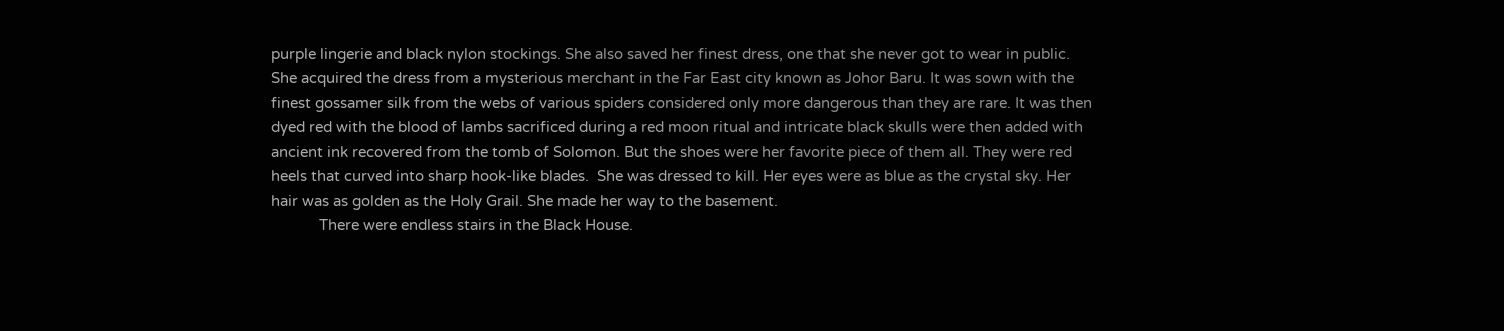purple lingerie and black nylon stockings. She also saved her finest dress, one that she never got to wear in public. She acquired the dress from a mysterious merchant in the Far East city known as Johor Baru. It was sown with the finest gossamer silk from the webs of various spiders considered only more dangerous than they are rare. It was then dyed red with the blood of lambs sacrificed during a red moon ritual and intricate black skulls were then added with ancient ink recovered from the tomb of Solomon. But the shoes were her favorite piece of them all. They were red heels that curved into sharp hook-like blades.  She was dressed to kill. Her eyes were as blue as the crystal sky. Her hair was as golden as the Holy Grail. She made her way to the basement.
            There were endless stairs in the Black House.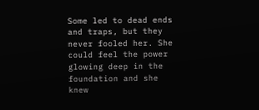Some led to dead ends and traps, but they never fooled her. She could feel the power glowing deep in the foundation and she knew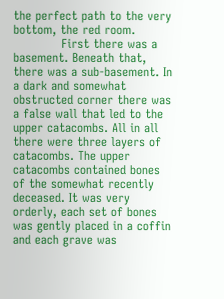the perfect path to the very bottom, the red room.
            First there was a basement. Beneath that, there was a sub-basement. In a dark and somewhat obstructed corner there was a false wall that led to the upper catacombs. All in all there were three layers of catacombs. The upper catacombs contained bones of the somewhat recently deceased. It was very orderly, each set of bones was gently placed in a coffin and each grave was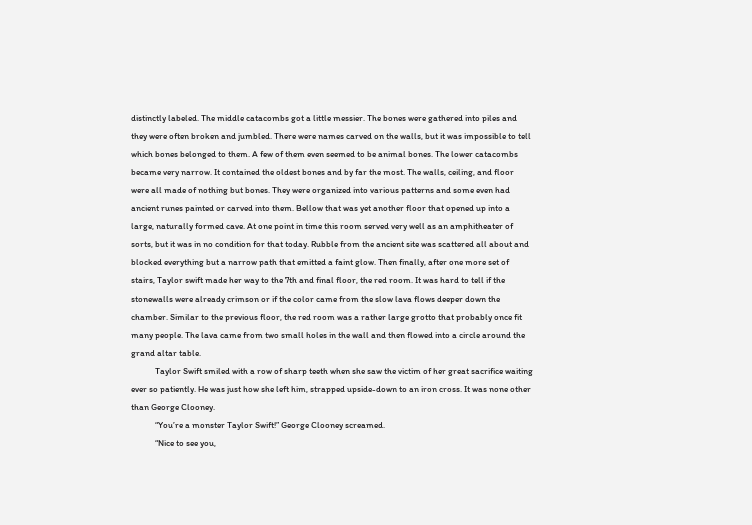distinctly labeled. The middle catacombs got a little messier. The bones were gathered into piles and they were often broken and jumbled. There were names carved on the walls, but it was impossible to tell which bones belonged to them. A few of them even seemed to be animal bones. The lower catacombs became very narrow. It contained the oldest bones and by far the most. The walls, ceiling, and floor were all made of nothing but bones. They were organized into various patterns and some even had ancient runes painted or carved into them. Bellow that was yet another floor that opened up into a large, naturally formed cave. At one point in time this room served very well as an amphitheater of sorts, but it was in no condition for that today. Rubble from the ancient site was scattered all about and blocked everything but a narrow path that emitted a faint glow. Then finally, after one more set of stairs, Taylor swift made her way to the 7th and final floor, the red room. It was hard to tell if the stonewalls were already crimson or if the color came from the slow lava flows deeper down the chamber. Similar to the previous floor, the red room was a rather large grotto that probably once fit many people. The lava came from two small holes in the wall and then flowed into a circle around the grand altar table.
            Taylor Swift smiled with a row of sharp teeth when she saw the victim of her great sacrifice waiting ever so patiently. He was just how she left him, strapped upside-down to an iron cross. It was none other than George Clooney.
            “You’re a monster Taylor Swift!” George Clooney screamed.
            “Nice to see you,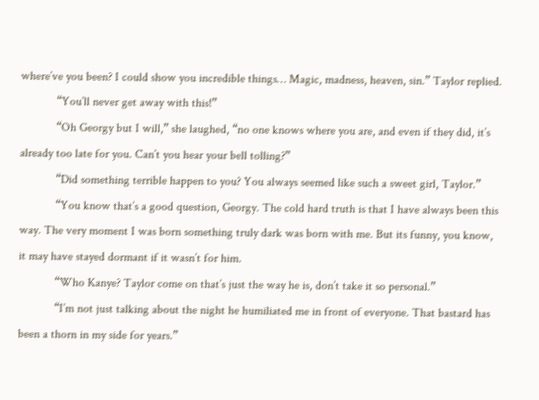where’ve you been? I could show you incredible things… Magic, madness, heaven, sin.” Taylor replied.
            “You’ll never get away with this!”
            “Oh Georgy but I will,” she laughed, “no one knows where you are, and even if they did, it’s already too late for you. Can’t you hear your bell tolling?”
            “Did something terrible happen to you? You always seemed like such a sweet girl, Taylor.”
            “You know that’s a good question, Georgy. The cold hard truth is that I have always been this way. The very moment I was born something truly dark was born with me. But its funny, you know, it may have stayed dormant if it wasn’t for him.
            “Who Kanye? Taylor come on that’s just the way he is, don’t take it so personal.”
            “I’m not just talking about the night he humiliated me in front of everyone. That bastard has been a thorn in my side for years.”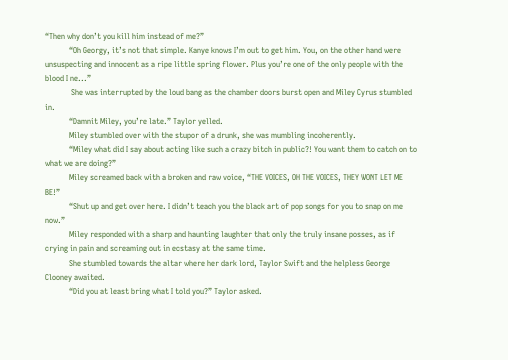“Then why don’t you kill him instead of me?”
            “Oh Georgy, it’s not that simple. Kanye knows I’m out to get him. You, on the other hand were unsuspecting and innocent as a ripe little spring flower. Plus you’re one of the only people with the blood I ne...”
             She was interrupted by the loud bang as the chamber doors burst open and Miley Cyrus stumbled in.
            “Damnit Miley, you’re late.” Taylor yelled.
            Miley stumbled over with the stupor of a drunk, she was mumbling incoherently.
            “Miley what did I say about acting like such a crazy bitch in public?! You want them to catch on to what we are doing?”
            Miley screamed back with a broken and raw voice, “THE VOICES, OH THE VOICES, THEY WONT LET ME BE!”
            “Shut up and get over here. I didn’t teach you the black art of pop songs for you to snap on me now.”
            Miley responded with a sharp and haunting laughter that only the truly insane posses, as if crying in pain and screaming out in ecstasy at the same time.
            She stumbled towards the altar where her dark lord, Taylor Swift and the helpless George Clooney awaited.
            “Did you at least bring what I told you?” Taylor asked.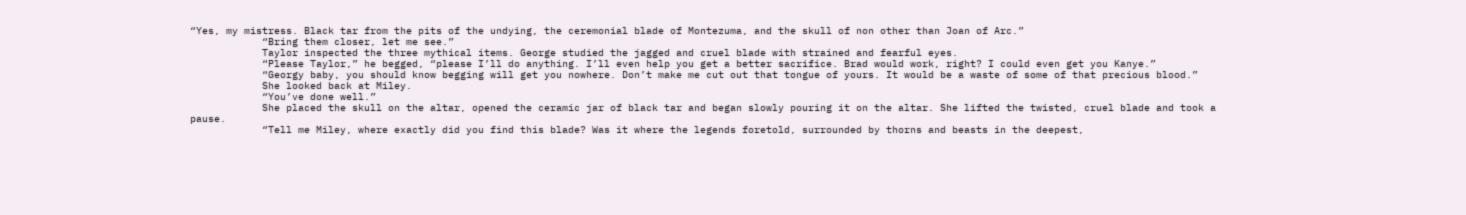“Yes, my mistress. Black tar from the pits of the undying, the ceremonial blade of Montezuma, and the skull of non other than Joan of Arc.”
            “Bring them closer, let me see.”
            Taylor inspected the three mythical items. George studied the jagged and cruel blade with strained and fearful eyes.
            “Please Taylor,” he begged, “please I’ll do anything. I’ll even help you get a better sacrifice. Brad would work, right? I could even get you Kanye.”
            “Georgy baby, you should know begging will get you nowhere. Don’t make me cut out that tongue of yours. It would be a waste of some of that precious blood.”
            She looked back at Miley.
            “You’ve done well.”
            She placed the skull on the altar, opened the ceramic jar of black tar and began slowly pouring it on the altar. She lifted the twisted, cruel blade and took a pause.
            “Tell me Miley, where exactly did you find this blade? Was it where the legends foretold, surrounded by thorns and beasts in the deepest,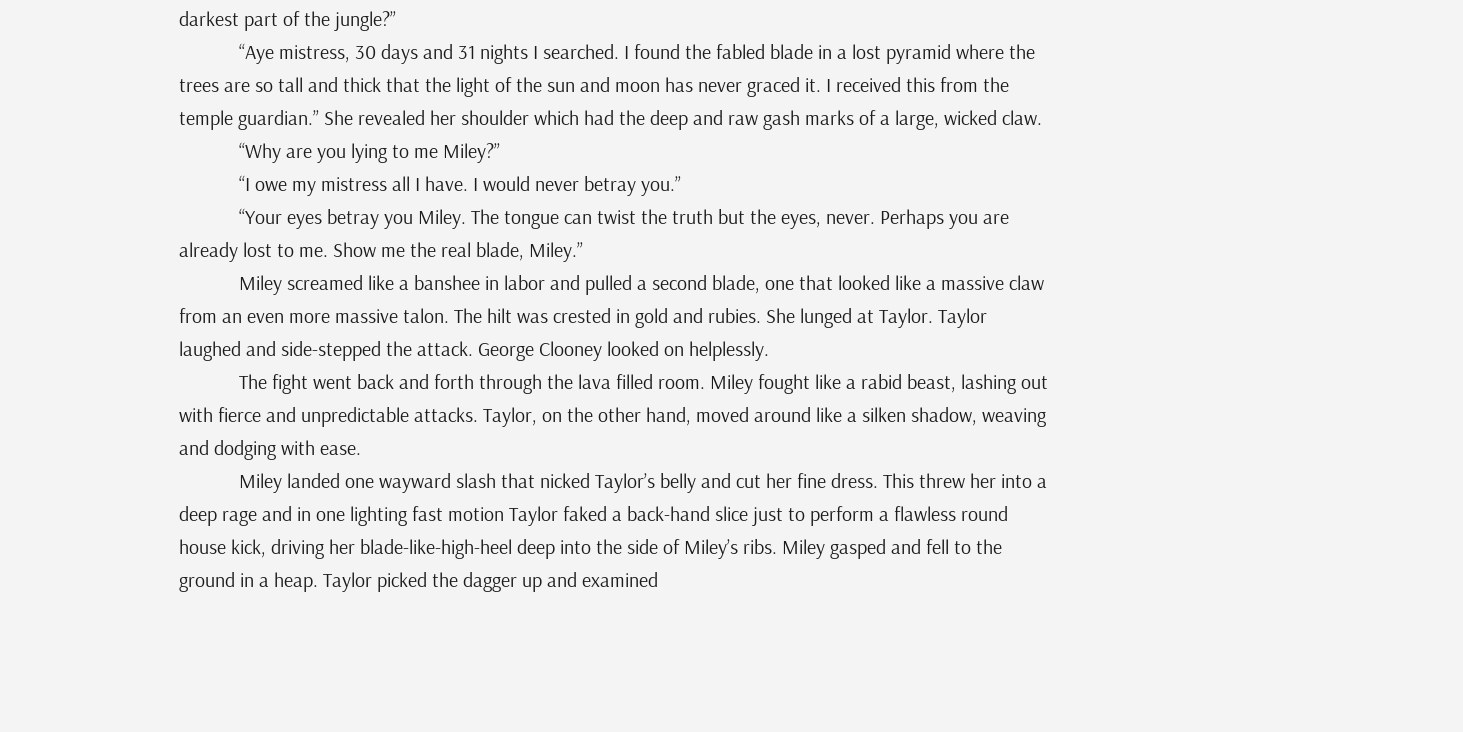darkest part of the jungle?”
            “Aye mistress, 30 days and 31 nights I searched. I found the fabled blade in a lost pyramid where the trees are so tall and thick that the light of the sun and moon has never graced it. I received this from the temple guardian.” She revealed her shoulder which had the deep and raw gash marks of a large, wicked claw.
            “Why are you lying to me Miley?”
            “I owe my mistress all I have. I would never betray you.”
            “Your eyes betray you Miley. The tongue can twist the truth but the eyes, never. Perhaps you are already lost to me. Show me the real blade, Miley.”
            Miley screamed like a banshee in labor and pulled a second blade, one that looked like a massive claw from an even more massive talon. The hilt was crested in gold and rubies. She lunged at Taylor. Taylor laughed and side-stepped the attack. George Clooney looked on helplessly.
            The fight went back and forth through the lava filled room. Miley fought like a rabid beast, lashing out with fierce and unpredictable attacks. Taylor, on the other hand, moved around like a silken shadow, weaving and dodging with ease.
            Miley landed one wayward slash that nicked Taylor’s belly and cut her fine dress. This threw her into a deep rage and in one lighting fast motion Taylor faked a back-hand slice just to perform a flawless round house kick, driving her blade-like-high-heel deep into the side of Miley’s ribs. Miley gasped and fell to the ground in a heap. Taylor picked the dagger up and examined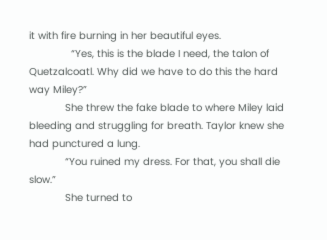it with fire burning in her beautiful eyes.
              “Yes, this is the blade I need, the talon of Quetzalcoatl. Why did we have to do this the hard way Miley?”
            She threw the fake blade to where Miley laid bleeding and struggling for breath. Taylor knew she had punctured a lung.
            “You ruined my dress. For that, you shall die slow.”
            She turned to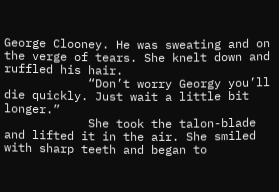George Clooney. He was sweating and on the verge of tears. She knelt down and ruffled his hair.
            “Don’t worry Georgy you’ll die quickly. Just wait a little bit longer.”
            She took the talon-blade and lifted it in the air. She smiled with sharp teeth and began to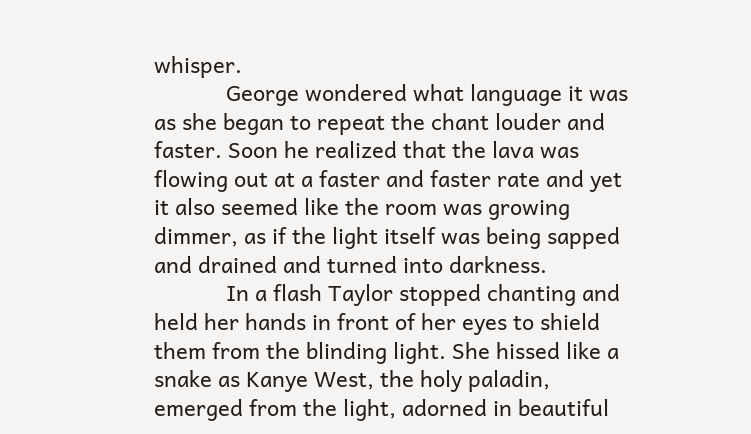whisper.
            George wondered what language it was as she began to repeat the chant louder and faster. Soon he realized that the lava was flowing out at a faster and faster rate and yet it also seemed like the room was growing dimmer, as if the light itself was being sapped and drained and turned into darkness.
            In a flash Taylor stopped chanting and held her hands in front of her eyes to shield them from the blinding light. She hissed like a snake as Kanye West, the holy paladin, emerged from the light, adorned in beautiful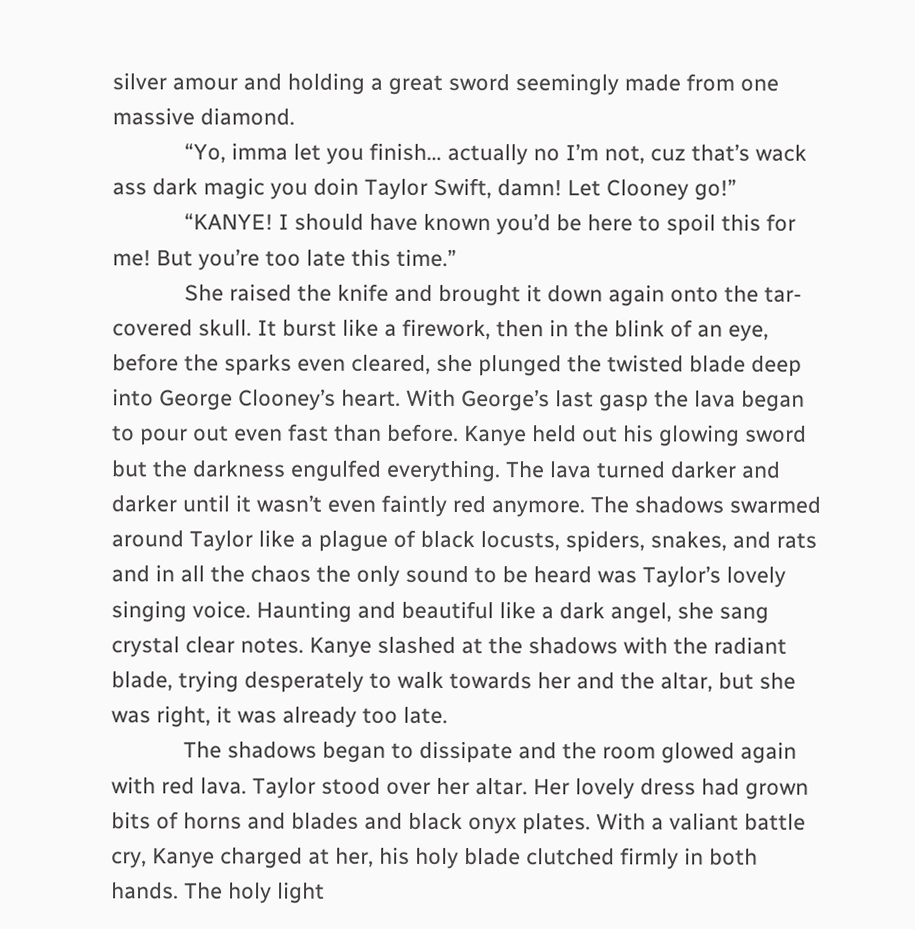silver amour and holding a great sword seemingly made from one massive diamond.
            “Yo, imma let you finish… actually no I’m not, cuz that’s wack ass dark magic you doin Taylor Swift, damn! Let Clooney go!”
            “KANYE! I should have known you’d be here to spoil this for me! But you’re too late this time.”
            She raised the knife and brought it down again onto the tar-covered skull. It burst like a firework, then in the blink of an eye, before the sparks even cleared, she plunged the twisted blade deep into George Clooney’s heart. With George’s last gasp the lava began to pour out even fast than before. Kanye held out his glowing sword but the darkness engulfed everything. The lava turned darker and darker until it wasn’t even faintly red anymore. The shadows swarmed around Taylor like a plague of black locusts, spiders, snakes, and rats and in all the chaos the only sound to be heard was Taylor’s lovely singing voice. Haunting and beautiful like a dark angel, she sang crystal clear notes. Kanye slashed at the shadows with the radiant blade, trying desperately to walk towards her and the altar, but she was right, it was already too late.
            The shadows began to dissipate and the room glowed again with red lava. Taylor stood over her altar. Her lovely dress had grown bits of horns and blades and black onyx plates. With a valiant battle cry, Kanye charged at her, his holy blade clutched firmly in both hands. The holy light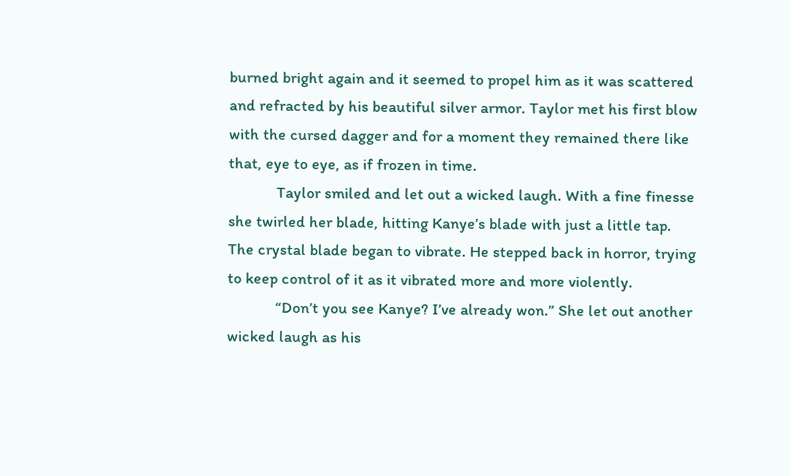burned bright again and it seemed to propel him as it was scattered and refracted by his beautiful silver armor. Taylor met his first blow with the cursed dagger and for a moment they remained there like that, eye to eye, as if frozen in time.
            Taylor smiled and let out a wicked laugh. With a fine finesse she twirled her blade, hitting Kanye’s blade with just a little tap. The crystal blade began to vibrate. He stepped back in horror, trying to keep control of it as it vibrated more and more violently.
            “Don’t you see Kanye? I’ve already won.” She let out another wicked laugh as his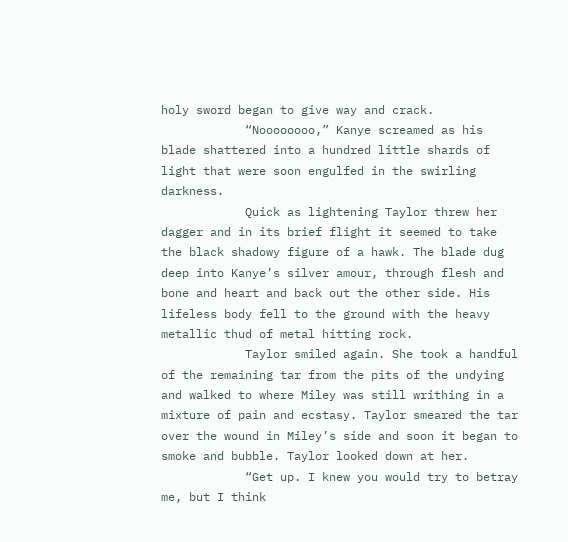holy sword began to give way and crack.
            “Noooooooo,” Kanye screamed as his blade shattered into a hundred little shards of light that were soon engulfed in the swirling darkness.
            Quick as lightening Taylor threw her dagger and in its brief flight it seemed to take the black shadowy figure of a hawk. The blade dug deep into Kanye’s silver amour, through flesh and bone and heart and back out the other side. His lifeless body fell to the ground with the heavy metallic thud of metal hitting rock.
            Taylor smiled again. She took a handful of the remaining tar from the pits of the undying and walked to where Miley was still writhing in a mixture of pain and ecstasy. Taylor smeared the tar over the wound in Miley’s side and soon it began to smoke and bubble. Taylor looked down at her.
            “Get up. I knew you would try to betray me, but I think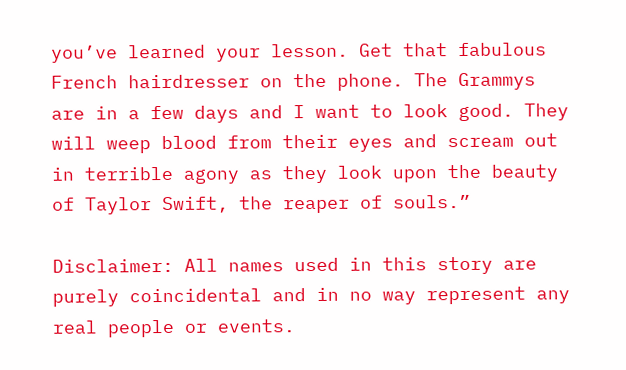you’ve learned your lesson. Get that fabulous French hairdresser on the phone. The Grammys are in a few days and I want to look good. They will weep blood from their eyes and scream out in terrible agony as they look upon the beauty of Taylor Swift, the reaper of souls.”

Disclaimer: All names used in this story are purely coincidental and in no way represent any real people or events.